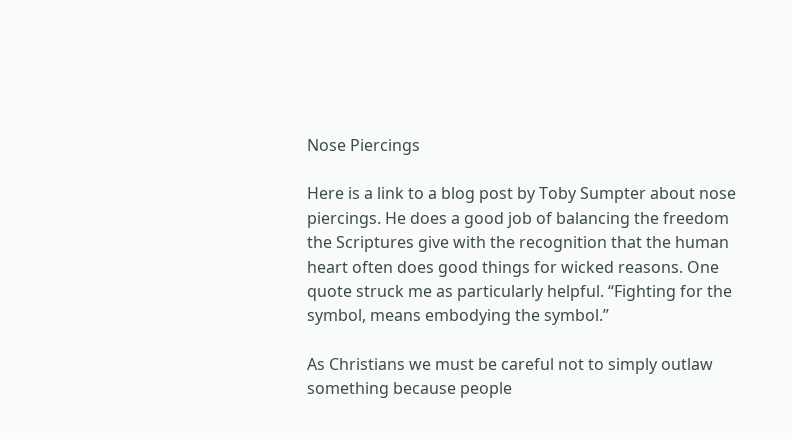Nose Piercings

Here is a link to a blog post by Toby Sumpter about nose piercings. He does a good job of balancing the freedom the Scriptures give with the recognition that the human heart often does good things for wicked reasons. One quote struck me as particularly helpful. “Fighting for the symbol, means embodying the symbol.”

As Christians we must be careful not to simply outlaw something because people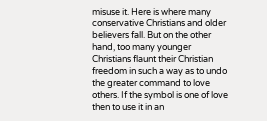misuse it. Here is where many conservative Christians and older believers fall. But on the other hand, too many younger Christians flaunt their Christian freedom in such a way as to undo the greater command to love others. If the symbol is one of love then to use it in an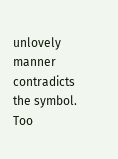unlovely manner contradicts the symbol. Too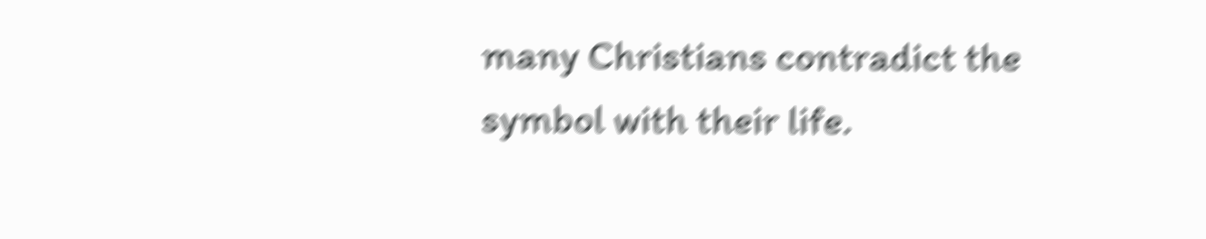many Christians contradict the symbol with their life.